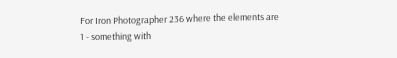For Iron Photographer 236 where the elements are
1 - something with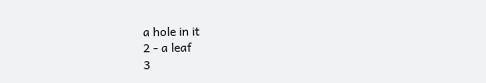a hole in it
2 - a leaf
3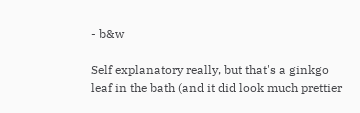- b&w

Self explanatory really, but that's a ginkgo leaf in the bath (and it did look much prettier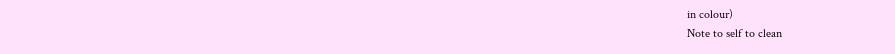in colour)
Note to self to clean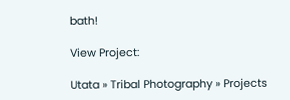bath!

View Project:

Utata » Tribal Photography » Projects